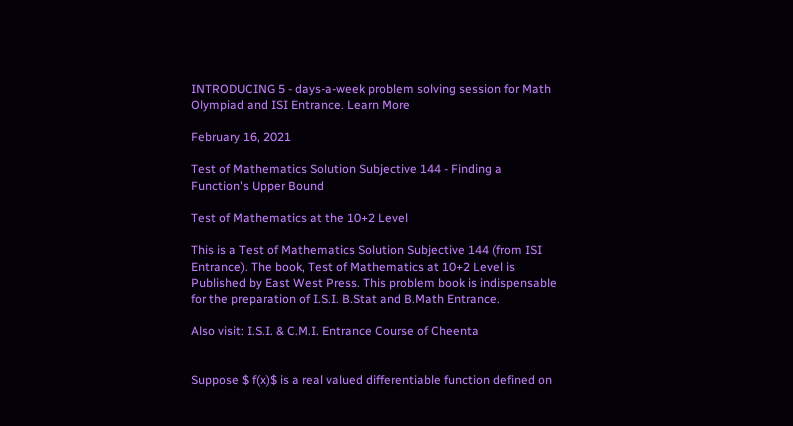INTRODUCING 5 - days-a-week problem solving session for Math Olympiad and ISI Entrance. Learn More

February 16, 2021

Test of Mathematics Solution Subjective 144 - Finding a Function's Upper Bound

Test of Mathematics at the 10+2 Level

This is a Test of Mathematics Solution Subjective 144 (from ISI Entrance). The book, Test of Mathematics at 10+2 Level is Published by East West Press. This problem book is indispensable for the preparation of I.S.I. B.Stat and B.Math Entrance.

Also visit: I.S.I. & C.M.I. Entrance Course of Cheenta


Suppose $ f(x)$ is a real valued differentiable function defined on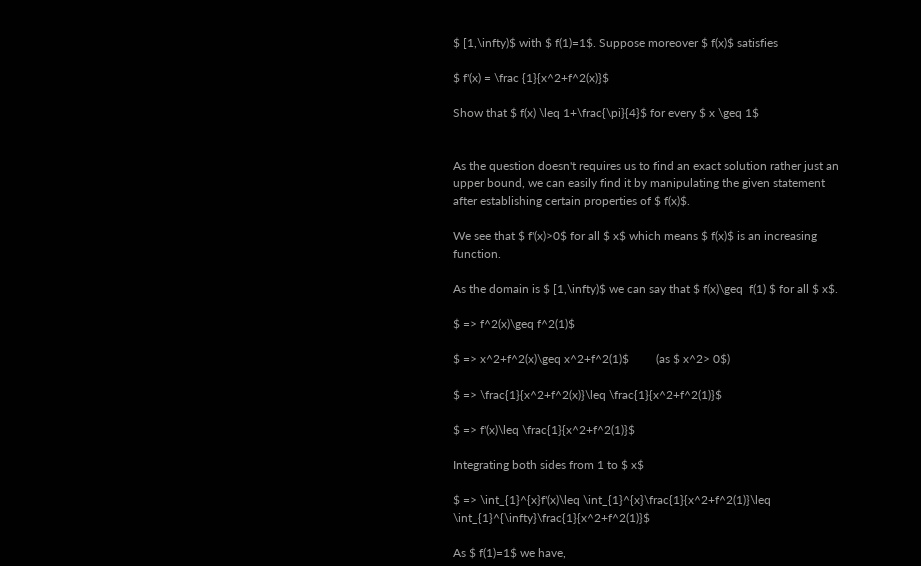$ [1,\infty)$ with $ f(1)=1$. Suppose moreover $ f(x)$ satisfies

$ f'(x) = \frac {1}{x^2+f^2(x)}$

Show that $ f(x) \leq 1+\frac{\pi}{4}$ for every $ x \geq 1$


As the question doesn't requires us to find an exact solution rather just an upper bound, we can easily find it by manipulating the given statement after establishing certain properties of $ f(x)$.

We see that $ f'(x)>0$ for all $ x$ which means $ f(x)$ is an increasing function.

As the domain is $ [1,\infty)$ we can say that $ f(x)\geq  f(1) $ for all $ x$.

$ => f^2(x)\geq f^2(1)$

$ => x^2+f^2(x)\geq x^2+f^2(1)$         (as $ x^2> 0$)

$ => \frac{1}{x^2+f^2(x)}\leq \frac{1}{x^2+f^2(1)}$

$ => f'(x)\leq \frac{1}{x^2+f^2(1)}$

Integrating both sides from 1 to $ x$

$ => \int_{1}^{x}f'(x)\leq \int_{1}^{x}\frac{1}{x^2+f^2(1)}\leq \int_{1}^{\infty}\frac{1}{x^2+f^2(1)}$

As $ f(1)=1$ we have,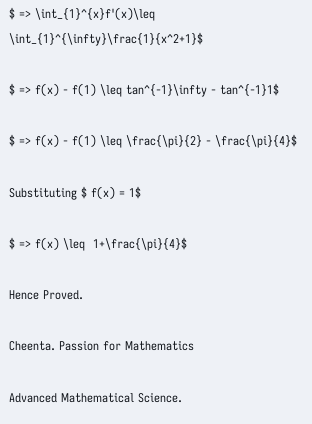$ => \int_{1}^{x}f'(x)\leq \int_{1}^{\infty}\frac{1}{x^2+1}$

$ => f(x) - f(1) \leq tan^{-1}\infty - tan^{-1}1$

$ => f(x) - f(1) \leq \frac{\pi}{2} - \frac{\pi}{4}$

Substituting $ f(x) = 1$

$ => f(x) \leq  1+\frac{\pi}{4}$

Hence Proved.

Cheenta. Passion for Mathematics

Advanced Mathematical Science.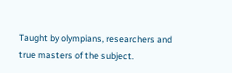Taught by olympians, researchers and true masters of the subject.